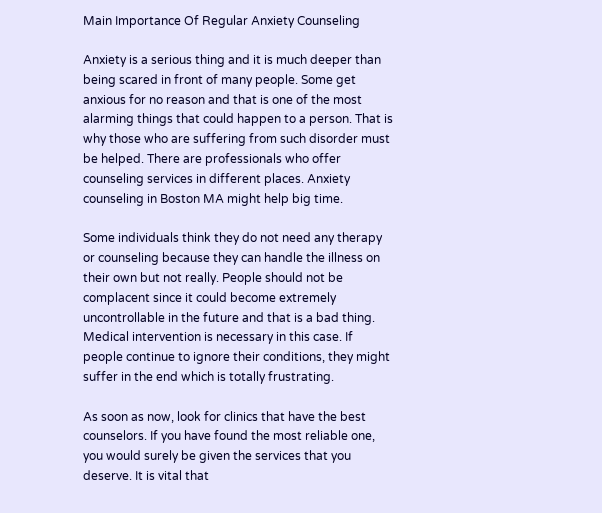Main Importance Of Regular Anxiety Counseling

Anxiety is a serious thing and it is much deeper than being scared in front of many people. Some get anxious for no reason and that is one of the most alarming things that could happen to a person. That is why those who are suffering from such disorder must be helped. There are professionals who offer counseling services in different places. Anxiety counseling in Boston MA might help big time.

Some individuals think they do not need any therapy or counseling because they can handle the illness on their own but not really. People should not be complacent since it could become extremely uncontrollable in the future and that is a bad thing. Medical intervention is necessary in this case. If people continue to ignore their conditions, they might suffer in the end which is totally frustrating.

As soon as now, look for clinics that have the best counselors. If you have found the most reliable one, you would surely be given the services that you deserve. It is vital that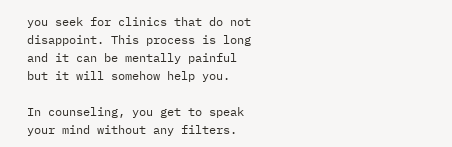you seek for clinics that do not disappoint. This process is long and it can be mentally painful but it will somehow help you.

In counseling, you get to speak your mind without any filters.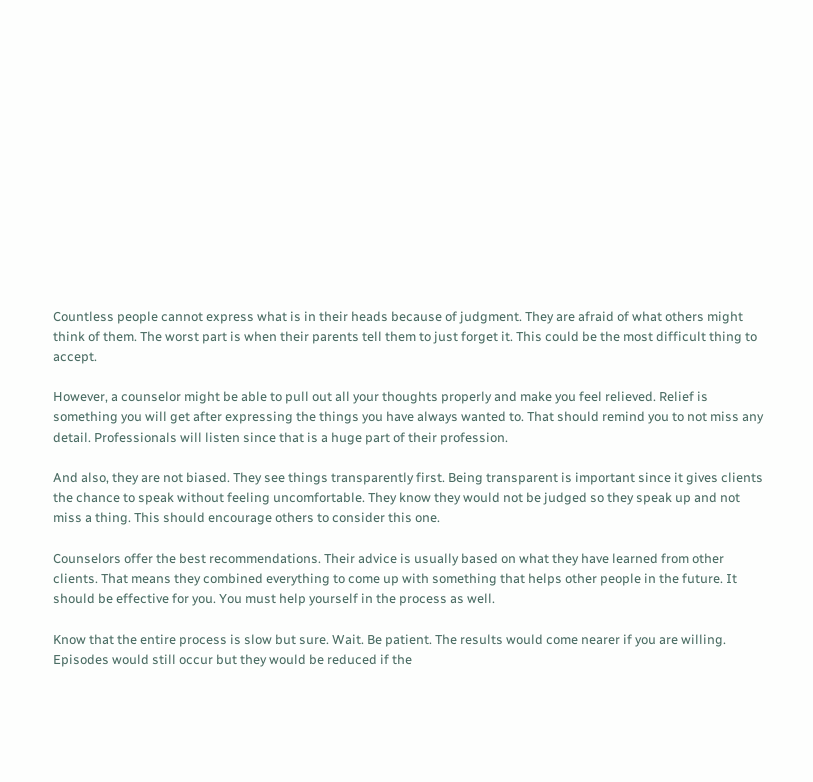Countless people cannot express what is in their heads because of judgment. They are afraid of what others might think of them. The worst part is when their parents tell them to just forget it. This could be the most difficult thing to accept.

However, a counselor might be able to pull out all your thoughts properly and make you feel relieved. Relief is something you will get after expressing the things you have always wanted to. That should remind you to not miss any detail. Professionals will listen since that is a huge part of their profession.

And also, they are not biased. They see things transparently first. Being transparent is important since it gives clients the chance to speak without feeling uncomfortable. They know they would not be judged so they speak up and not miss a thing. This should encourage others to consider this one.

Counselors offer the best recommendations. Their advice is usually based on what they have learned from other clients. That means they combined everything to come up with something that helps other people in the future. It should be effective for you. You must help yourself in the process as well.

Know that the entire process is slow but sure. Wait. Be patient. The results would come nearer if you are willing. Episodes would still occur but they would be reduced if the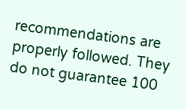recommendations are properly followed. They do not guarantee 100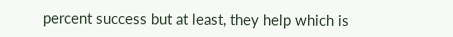percent success but at least, they help which is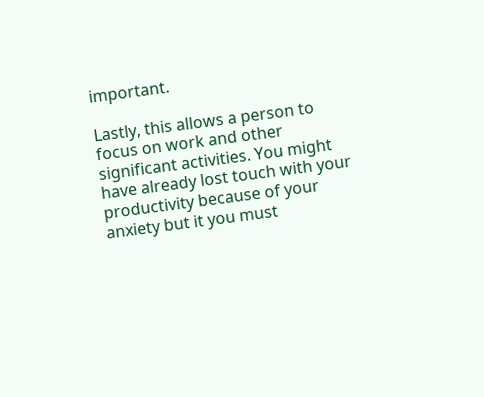important.

Lastly, this allows a person to focus on work and other significant activities. You might have already lost touch with your productivity because of your anxiety but it you must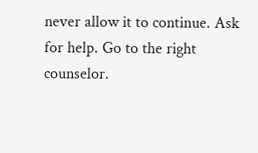never allow it to continue. Ask for help. Go to the right counselor.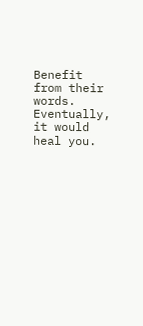Benefit from their words. Eventually, it would heal you.